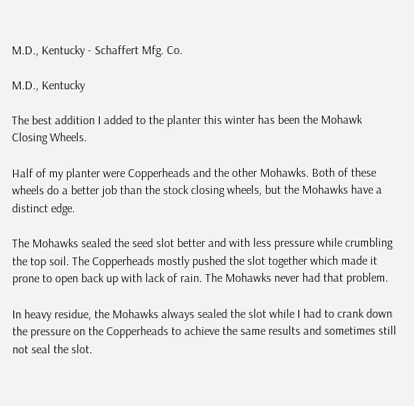M.D., Kentucky - Schaffert Mfg. Co.

M.D., Kentucky

The best addition I added to the planter this winter has been the Mohawk Closing Wheels.

Half of my planter were Copperheads and the other Mohawks. Both of these wheels do a better job than the stock closing wheels, but the Mohawks have a distinct edge.

The Mohawks sealed the seed slot better and with less pressure while crumbling the top soil. The Copperheads mostly pushed the slot together which made it prone to open back up with lack of rain. The Mohawks never had that problem.

In heavy residue, the Mohawks always sealed the slot while I had to crank down the pressure on the Copperheads to achieve the same results and sometimes still not seal the slot.